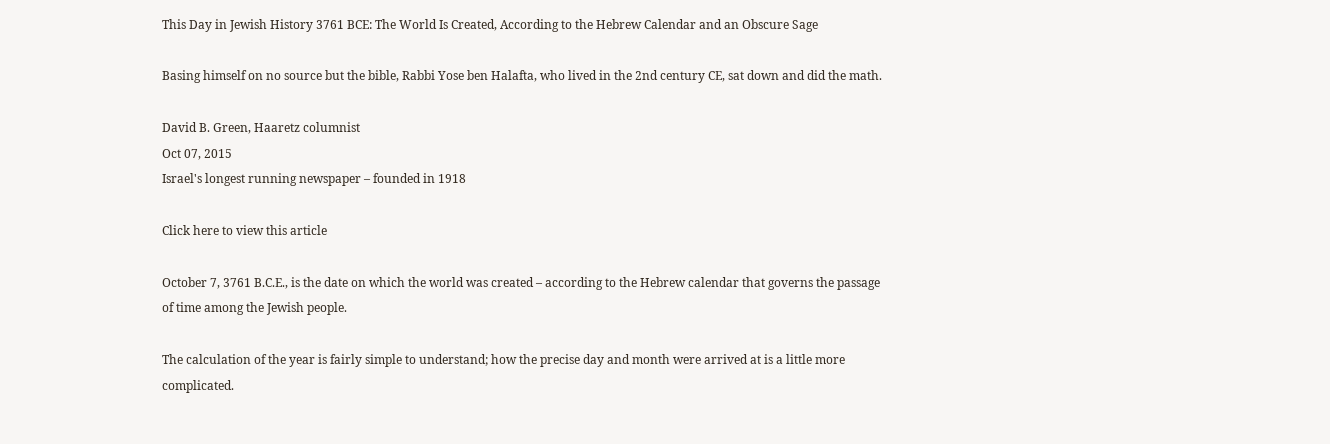This Day in Jewish History 3761 BCE: The World Is Created, According to the Hebrew Calendar and an Obscure Sage

Basing himself on no source but the bible, Rabbi Yose ben Halafta, who lived in the 2nd century CE, sat down and did the math.

David B. Green, Haaretz columnist
Oct 07, 2015
Israel's longest running newspaper – founded in 1918

Click here to view this article

October 7, 3761 B.C.E., is the date on which the world was created – according to the Hebrew calendar that governs the passage of time among the Jewish people.

The calculation of the year is fairly simple to understand; how the precise day and month were arrived at is a little more complicated.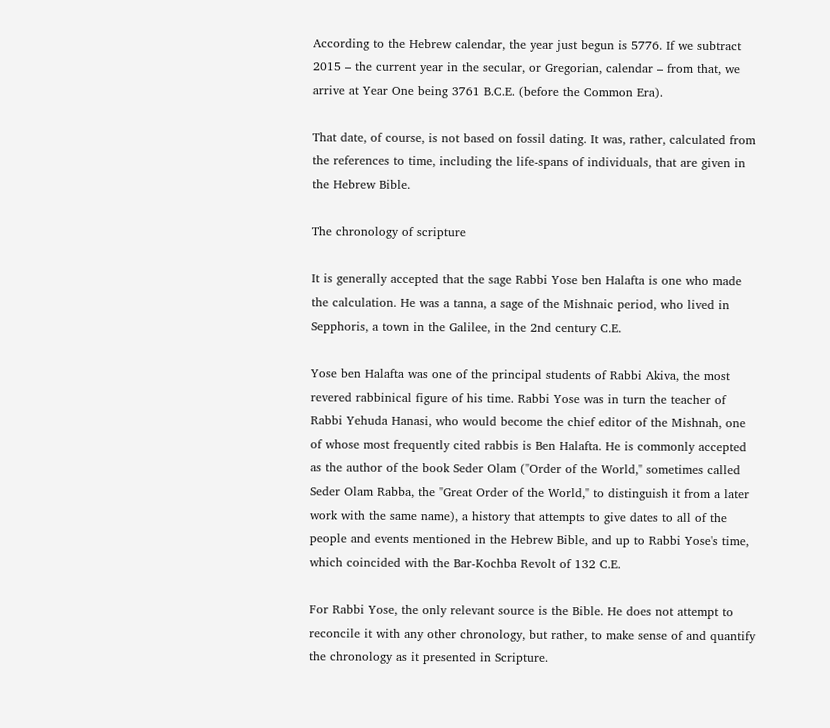According to the Hebrew calendar, the year just begun is 5776. If we subtract 2015 – the current year in the secular, or Gregorian, calendar – from that, we arrive at Year One being 3761 B.C.E. (before the Common Era).

That date, of course, is not based on fossil dating. It was, rather, calculated from the references to time, including the life-spans of individuals, that are given in the Hebrew Bible.

The chronology of scripture

It is generally accepted that the sage Rabbi Yose ben Halafta is one who made the calculation. He was a tanna, a sage of the Mishnaic period, who lived in Sepphoris, a town in the Galilee, in the 2nd century C.E.

Yose ben Halafta was one of the principal students of Rabbi Akiva, the most revered rabbinical figure of his time. Rabbi Yose was in turn the teacher of Rabbi Yehuda Hanasi, who would become the chief editor of the Mishnah, one of whose most frequently cited rabbis is Ben Halafta. He is commonly accepted as the author of the book Seder Olam ("Order of the World," sometimes called Seder Olam Rabba, the "Great Order of the World," to distinguish it from a later work with the same name), a history that attempts to give dates to all of the people and events mentioned in the Hebrew Bible, and up to Rabbi Yose's time, which coincided with the Bar-Kochba Revolt of 132 C.E.

For Rabbi Yose, the only relevant source is the Bible. He does not attempt to reconcile it with any other chronology, but rather, to make sense of and quantify the chronology as it presented in Scripture.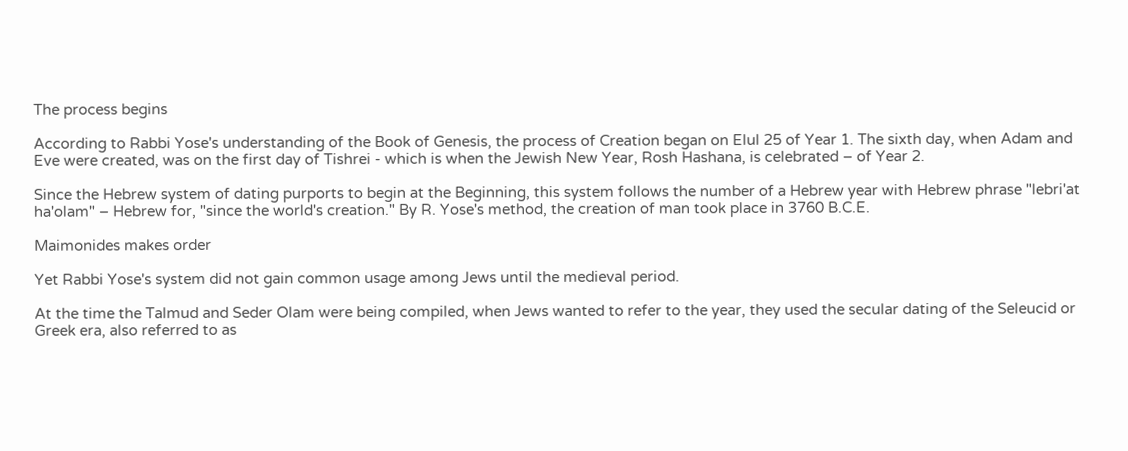The process begins

According to Rabbi Yose's understanding of the Book of Genesis, the process of Creation began on Elul 25 of Year 1. The sixth day, when Adam and Eve were created, was on the first day of Tishrei - which is when the Jewish New Year, Rosh Hashana, is celebrated – of Year 2.

Since the Hebrew system of dating purports to begin at the Beginning, this system follows the number of a Hebrew year with Hebrew phrase "lebri'at ha'olam" – Hebrew for, "since the world's creation." By R. Yose's method, the creation of man took place in 3760 B.C.E.

Maimonides makes order

Yet Rabbi Yose's system did not gain common usage among Jews until the medieval period.

At the time the Talmud and Seder Olam were being compiled, when Jews wanted to refer to the year, they used the secular dating of the Seleucid or Greek era, also referred to as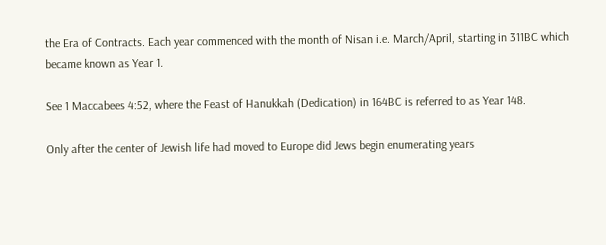the Era of Contracts. Each year commenced with the month of Nisan i.e. March/April, starting in 311BC which became known as Year 1.

See 1 Maccabees 4:52, where the Feast of Hanukkah (Dedication) in 164BC is referred to as Year 148.

Only after the center of Jewish life had moved to Europe did Jews begin enumerating years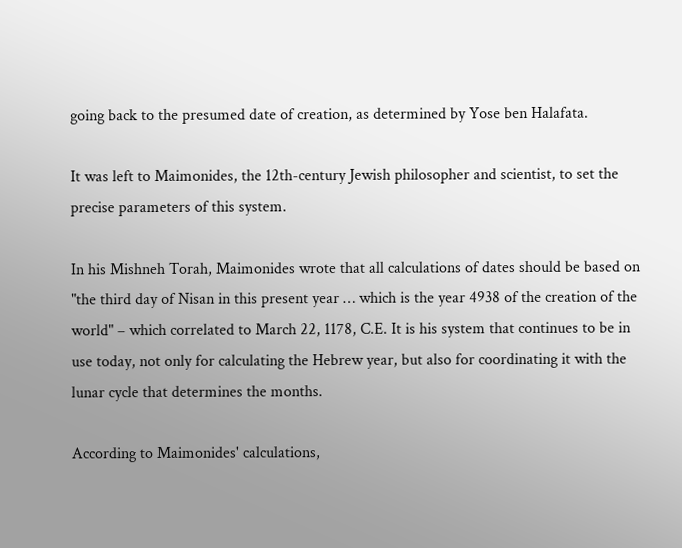going back to the presumed date of creation, as determined by Yose ben Halafata.

It was left to Maimonides, the 12th-century Jewish philosopher and scientist, to set the precise parameters of this system.

In his Mishneh Torah, Maimonides wrote that all calculations of dates should be based on "the third day of Nisan in this present year … which is the year 4938 of the creation of the world" – which correlated to March 22, 1178, C.E. It is his system that continues to be in use today, not only for calculating the Hebrew year, but also for coordinating it with the lunar cycle that determines the months.

According to Maimonides' calculations,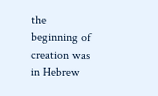the beginning of creation was in Hebrew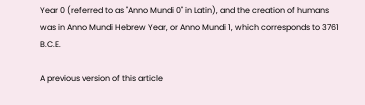Year 0 (referred to as "Anno Mundi 0" in Latin), and the creation of humans was in Anno Mundi Hebrew Year, or Anno Mundi 1, which corresponds to 3761 B.C.E.

A previous version of this article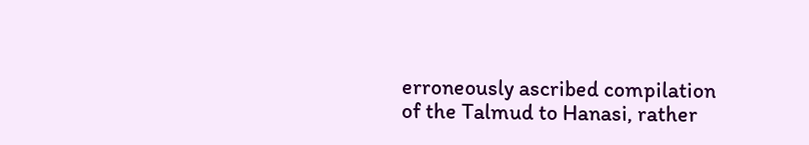erroneously ascribed compilation of the Talmud to Hanasi, rather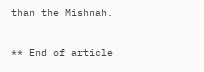than the Mishnah.

** End of article